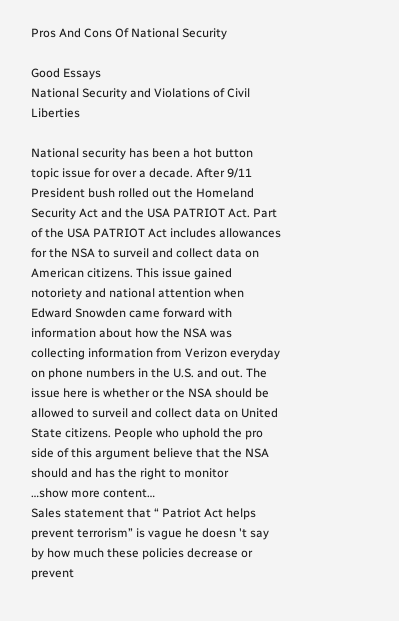Pros And Cons Of National Security

Good Essays
National Security and Violations of Civil Liberties

National security has been a hot button topic issue for over a decade. After 9/11 President bush rolled out the Homeland Security Act and the USA PATRIOT Act. Part of the USA PATRIOT Act includes allowances for the NSA to surveil and collect data on American citizens. This issue gained notoriety and national attention when Edward Snowden came forward with information about how the NSA was collecting information from Verizon everyday on phone numbers in the U.S. and out. The issue here is whether or the NSA should be allowed to surveil and collect data on United State citizens. People who uphold the pro side of this argument believe that the NSA should and has the right to monitor
…show more content…
Sales statement that “ Patriot Act helps prevent terrorism” is vague he doesn 't say by how much these policies decrease or prevent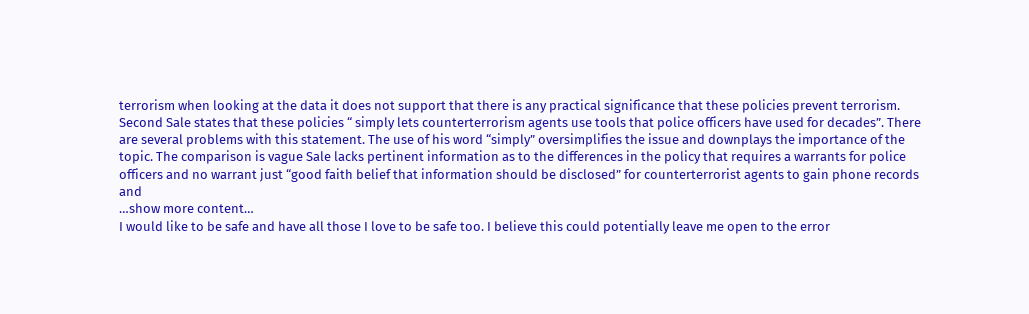terrorism when looking at the data it does not support that there is any practical significance that these policies prevent terrorism.
Second Sale states that these policies “ simply lets counterterrorism agents use tools that police officers have used for decades”. There are several problems with this statement. The use of his word “simply” oversimplifies the issue and downplays the importance of the topic. The comparison is vague Sale lacks pertinent information as to the differences in the policy that requires a warrants for police officers and no warrant just “good faith belief that information should be disclosed” for counterterrorist agents to gain phone records and
…show more content…
I would like to be safe and have all those I love to be safe too. I believe this could potentially leave me open to the error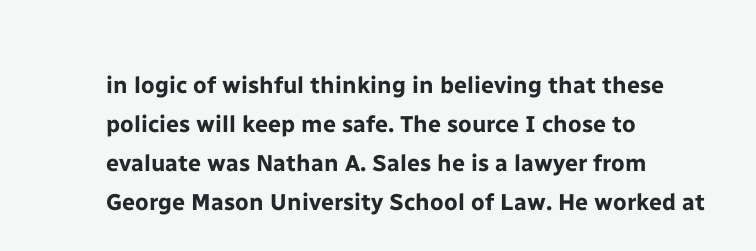in logic of wishful thinking in believing that these policies will keep me safe. The source I chose to evaluate was Nathan A. Sales he is a lawyer from George Mason University School of Law. He worked at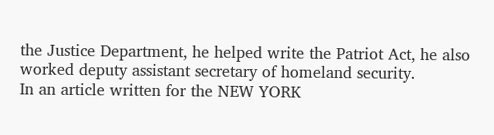the Justice Department, he helped write the Patriot Act, he also worked deputy assistant secretary of homeland security.
In an article written for the NEW YORK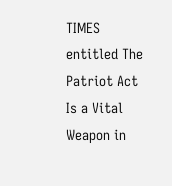TIMES entitled The Patriot Act Is a Vital Weapon in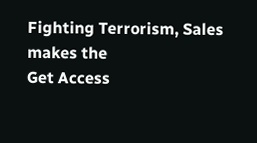Fighting Terrorism, Sales makes the
Get Access